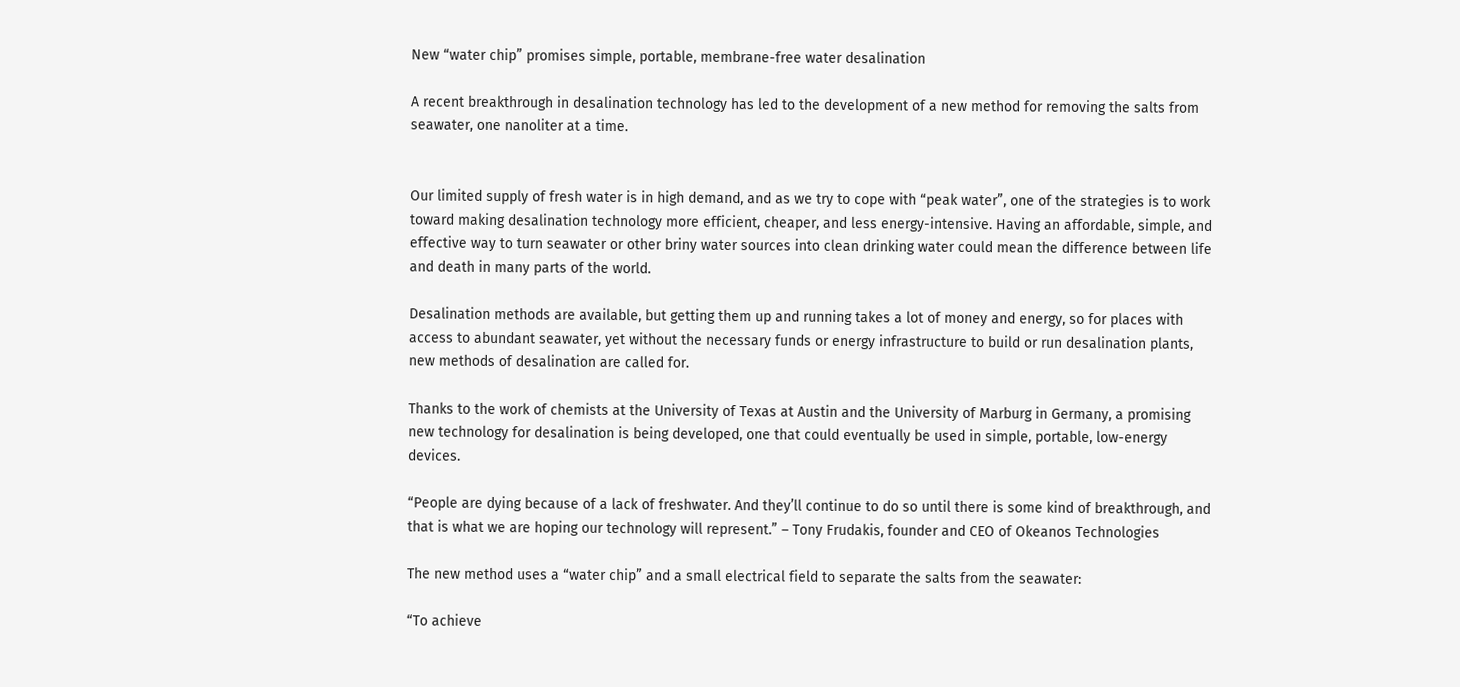New “water chip” promises simple, portable, membrane-free water desalination

A recent breakthrough in desalination technology has led to the development of a new method for removing the salts from seawater, one nanoliter at a time.


Our limited supply of fresh water is in high demand, and as we try to cope with “peak water”, one of the strategies is to work toward making desalination technology more efficient, cheaper, and less energy-intensive. Having an affordable, simple, and effective way to turn seawater or other briny water sources into clean drinking water could mean the difference between life and death in many parts of the world.

Desalination methods are available, but getting them up and running takes a lot of money and energy, so for places with access to abundant seawater, yet without the necessary funds or energy infrastructure to build or run desalination plants, new methods of desalination are called for.

Thanks to the work of chemists at the University of Texas at Austin and the University of Marburg in Germany, a promising new technology for desalination is being developed, one that could eventually be used in simple, portable, low-energy devices.

“People are dying because of a lack of freshwater. And they’ll continue to do so until there is some kind of breakthrough, and that is what we are hoping our technology will represent.” – Tony Frudakis, founder and CEO of Okeanos Technologies

The new method uses a “water chip” and a small electrical field to separate the salts from the seawater:

“To achieve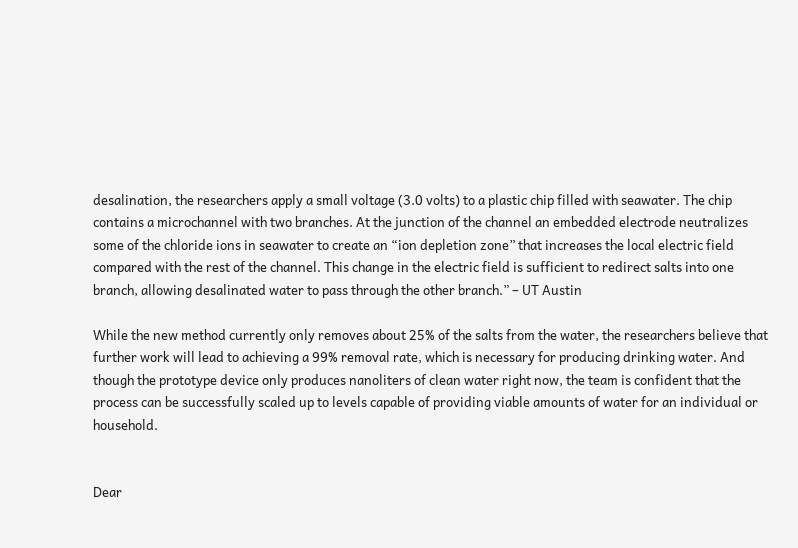desalination, the researchers apply a small voltage (3.0 volts) to a plastic chip filled with seawater. The chip contains a microchannel with two branches. At the junction of the channel an embedded electrode neutralizes some of the chloride ions in seawater to create an “ion depletion zone” that increases the local electric field compared with the rest of the channel. This change in the electric field is sufficient to redirect salts into one branch, allowing desalinated water to pass through the other branch.” – UT Austin

While the new method currently only removes about 25% of the salts from the water, the researchers believe that further work will lead to achieving a 99% removal rate, which is necessary for producing drinking water. And though the prototype device only produces nanoliters of clean water right now, the team is confident that the process can be successfully scaled up to levels capable of providing viable amounts of water for an individual or household.


Dear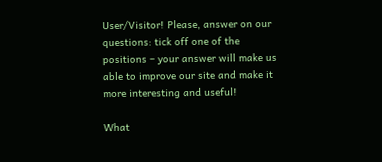User/Visitor! Please, answer on our questions: tick off one of the positions – your answer will make us able to improve our site and make it more interesting and useful!

What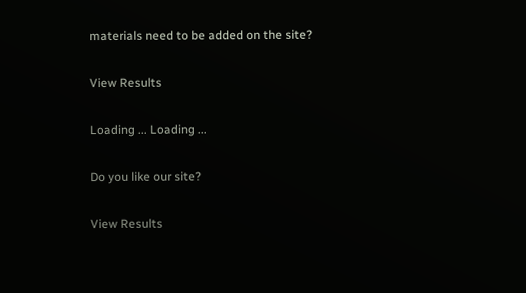materials need to be added on the site?

View Results

Loading ... Loading ...

Do you like our site?

View Results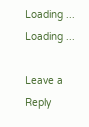Loading ... Loading ...

Leave a Reply